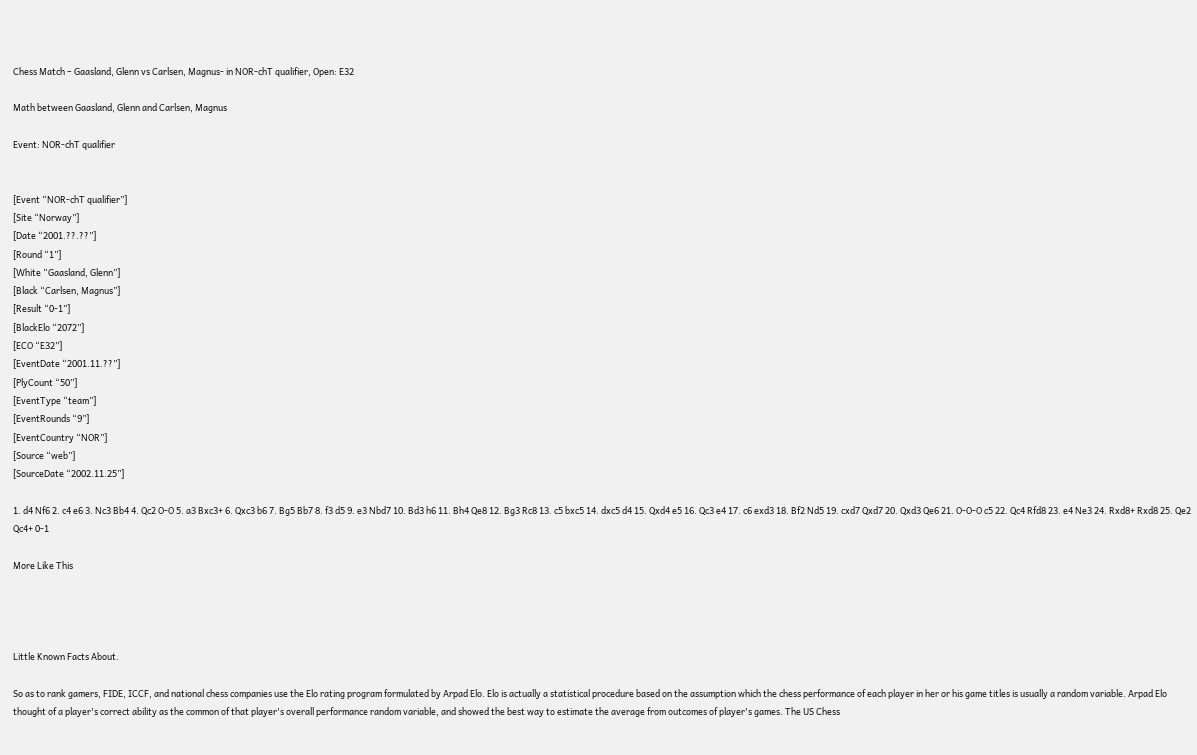Chess Match – Gaasland, Glenn vs Carlsen, Magnus- in NOR-chT qualifier, Open: E32

Math between Gaasland, Glenn and Carlsen, Magnus

Event: NOR-chT qualifier


[Event “NOR-chT qualifier”]
[Site “Norway”]
[Date “2001.??.??”]
[Round “1”]
[White “Gaasland, Glenn”]
[Black “Carlsen, Magnus”]
[Result “0-1”]
[BlackElo “2072”]
[ECO “E32”]
[EventDate “2001.11.??”]
[PlyCount “50”]
[EventType “team”]
[EventRounds “9”]
[EventCountry “NOR”]
[Source “web”]
[SourceDate “2002.11.25”]

1. d4 Nf6 2. c4 e6 3. Nc3 Bb4 4. Qc2 O-O 5. a3 Bxc3+ 6. Qxc3 b6 7. Bg5 Bb7 8. f3 d5 9. e3 Nbd7 10. Bd3 h6 11. Bh4 Qe8 12. Bg3 Rc8 13. c5 bxc5 14. dxc5 d4 15. Qxd4 e5 16. Qc3 e4 17. c6 exd3 18. Bf2 Nd5 19. cxd7 Qxd7 20. Qxd3 Qe6 21. O-O-O c5 22. Qc4 Rfd8 23. e4 Ne3 24. Rxd8+ Rxd8 25. Qe2 Qc4+ 0-1

More Like This




Little Known Facts About.

So as to rank gamers, FIDE, ICCF, and national chess companies use the Elo rating program formulated by Arpad Elo. Elo is actually a statistical procedure based on the assumption which the chess performance of each player in her or his game titles is usually a random variable. Arpad Elo thought of a player's correct ability as the common of that player's overall performance random variable, and showed the best way to estimate the average from outcomes of player's games. The US Chess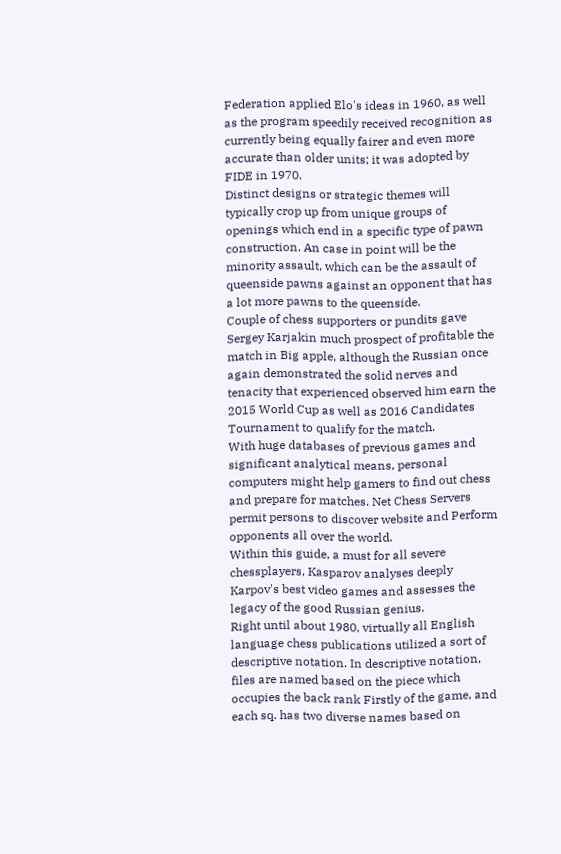Federation applied Elo's ideas in 1960, as well as the program speedily received recognition as currently being equally fairer and even more accurate than older units; it was adopted by FIDE in 1970.
Distinct designs or strategic themes will typically crop up from unique groups of openings which end in a specific type of pawn construction. An case in point will be the minority assault, which can be the assault of queenside pawns against an opponent that has a lot more pawns to the queenside.
Couple of chess supporters or pundits gave Sergey Karjakin much prospect of profitable the match in Big apple, although the Russian once again demonstrated the solid nerves and tenacity that experienced observed him earn the 2015 World Cup as well as 2016 Candidates Tournament to qualify for the match.
With huge databases of previous games and significant analytical means, personal computers might help gamers to find out chess and prepare for matches. Net Chess Servers permit persons to discover website and Perform opponents all over the world.
Within this guide, a must for all severe chessplayers, Kasparov analyses deeply Karpov's best video games and assesses the legacy of the good Russian genius.
Right until about 1980, virtually all English language chess publications utilized a sort of descriptive notation. In descriptive notation, files are named based on the piece which occupies the back rank Firstly of the game, and each sq. has two diverse names based on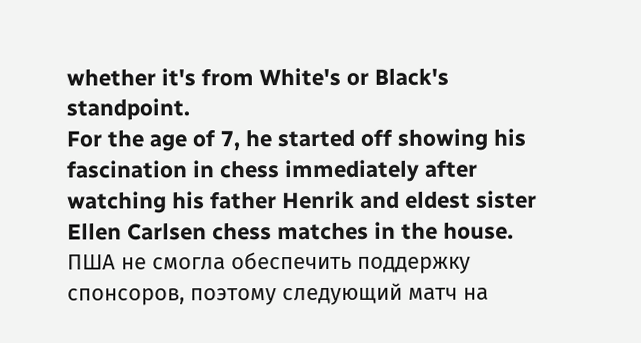whether it's from White's or Black's standpoint.
For the age of 7, he started off showing his fascination in chess immediately after watching his father Henrik and eldest sister Ellen Carlsen chess matches in the house.
ПША не смогла обеспечить поддержку спонсоров, поэтому следующий матч на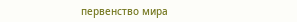первенство мира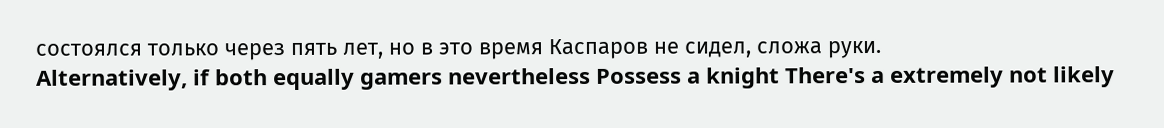состоялся только через пять лет, но в это время Каспаров не сидел, сложа руки.
Alternatively, if both equally gamers nevertheless Possess a knight There's a extremely not likely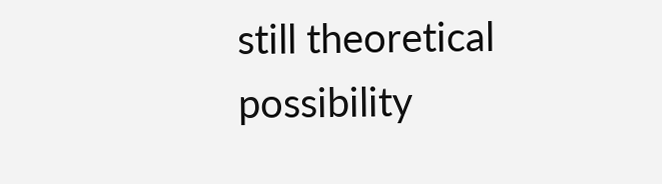still theoretical possibility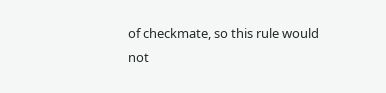of checkmate, so this rule would not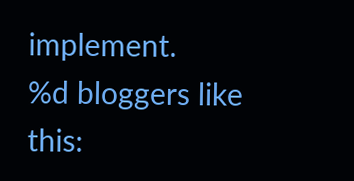implement.
%d bloggers like this: